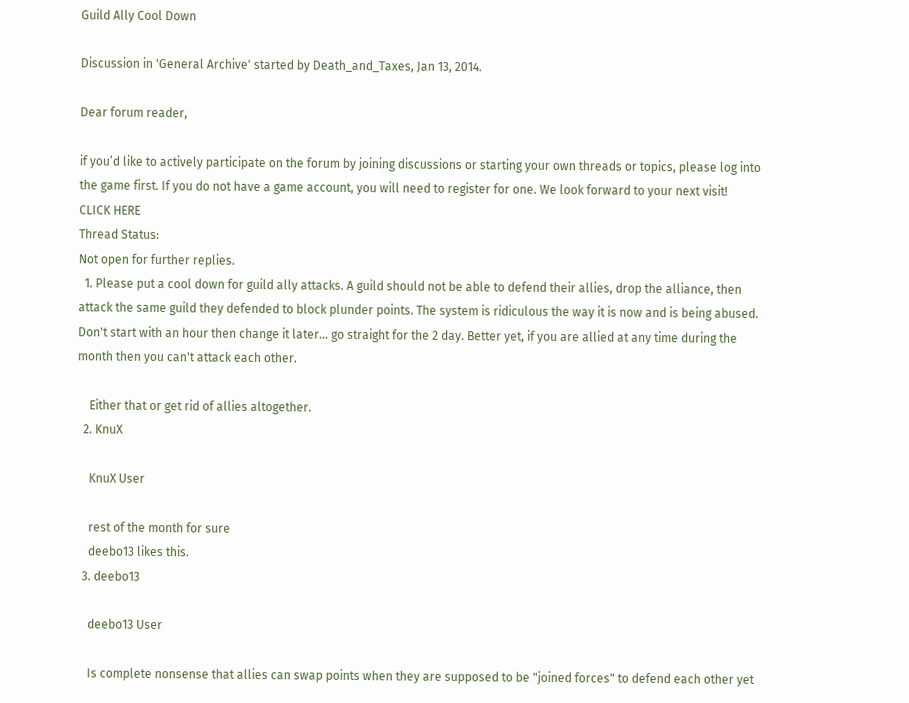Guild Ally Cool Down

Discussion in 'General Archive' started by Death_and_Taxes, Jan 13, 2014.

Dear forum reader,

if you’d like to actively participate on the forum by joining discussions or starting your own threads or topics, please log into the game first. If you do not have a game account, you will need to register for one. We look forward to your next visit! CLICK HERE
Thread Status:
Not open for further replies.
  1. Please put a cool down for guild ally attacks. A guild should not be able to defend their allies, drop the alliance, then attack the same guild they defended to block plunder points. The system is ridiculous the way it is now and is being abused. Don't start with an hour then change it later... go straight for the 2 day. Better yet, if you are allied at any time during the month then you can't attack each other.

    Either that or get rid of allies altogether.
  2. KnuX

    KnuX User

    rest of the month for sure
    deebo13 likes this.
  3. deebo13

    deebo13 User

    Is complete nonsense that allies can swap points when they are supposed to be "joined forces" to defend each other yet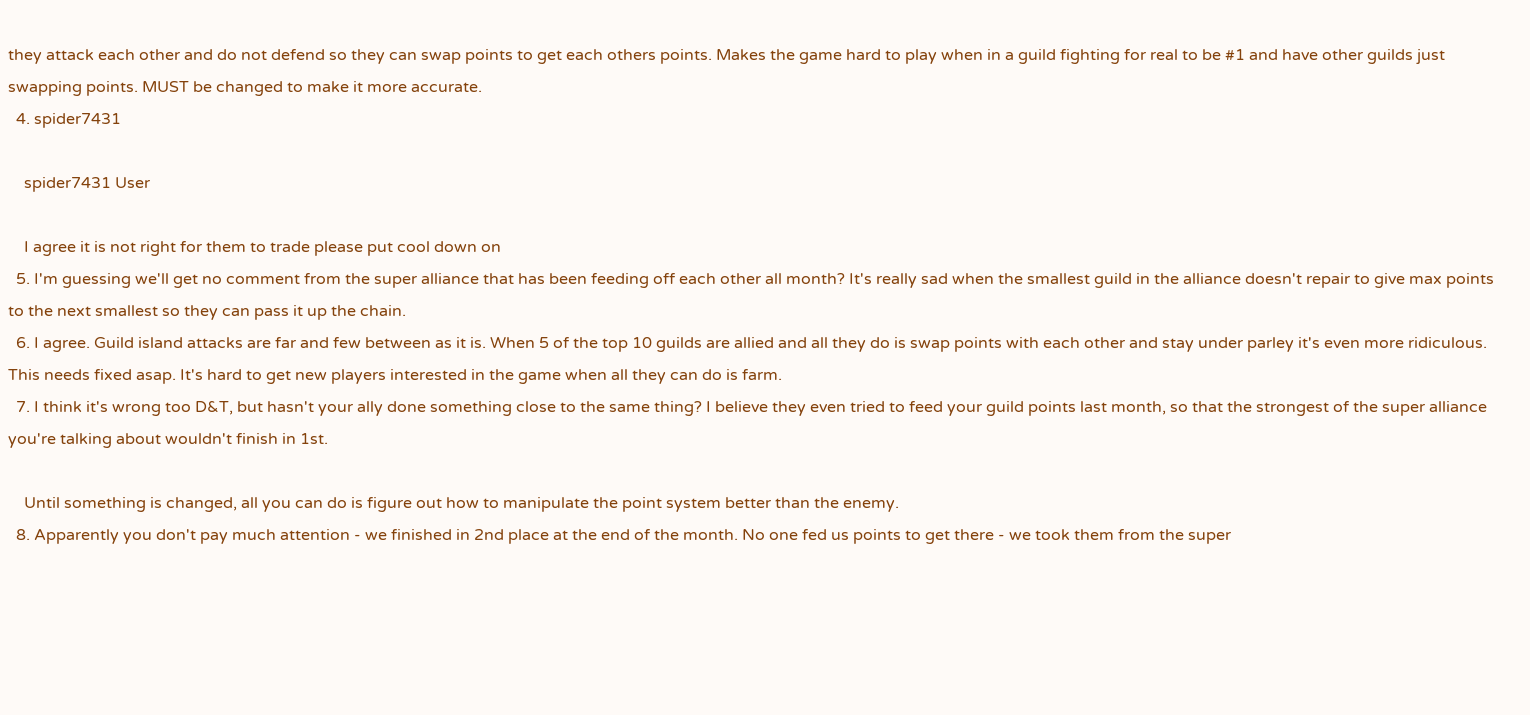they attack each other and do not defend so they can swap points to get each others points. Makes the game hard to play when in a guild fighting for real to be #1 and have other guilds just swapping points. MUST be changed to make it more accurate.
  4. spider7431

    spider7431 User

    I agree it is not right for them to trade please put cool down on
  5. I'm guessing we'll get no comment from the super alliance that has been feeding off each other all month? It's really sad when the smallest guild in the alliance doesn't repair to give max points to the next smallest so they can pass it up the chain.
  6. I agree. Guild island attacks are far and few between as it is. When 5 of the top 10 guilds are allied and all they do is swap points with each other and stay under parley it's even more ridiculous. This needs fixed asap. It's hard to get new players interested in the game when all they can do is farm.
  7. I think it's wrong too D&T, but hasn't your ally done something close to the same thing? I believe they even tried to feed your guild points last month, so that the strongest of the super alliance you're talking about wouldn't finish in 1st.

    Until something is changed, all you can do is figure out how to manipulate the point system better than the enemy.
  8. Apparently you don't pay much attention - we finished in 2nd place at the end of the month. No one fed us points to get there - we took them from the super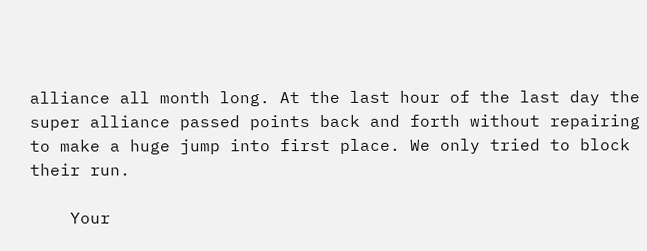alliance all month long. At the last hour of the last day the super alliance passed points back and forth without repairing to make a huge jump into first place. We only tried to block their run.

    Your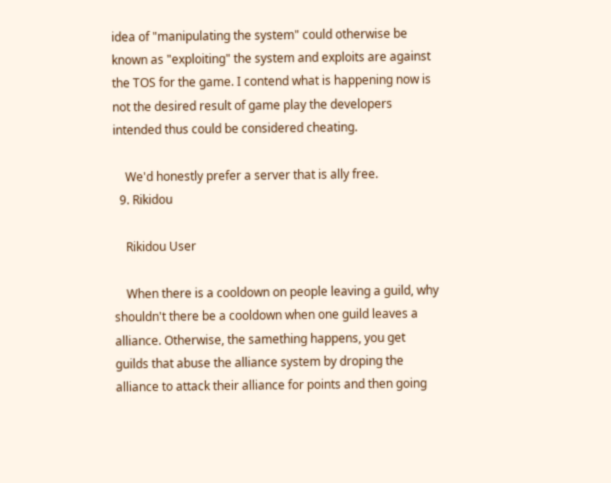idea of "manipulating the system" could otherwise be known as "exploiting" the system and exploits are against the TOS for the game. I contend what is happening now is not the desired result of game play the developers intended thus could be considered cheating.

    We'd honestly prefer a server that is ally free.
  9. Rikidou

    Rikidou User

    When there is a cooldown on people leaving a guild, why shouldn't there be a cooldown when one guild leaves a alliance. Otherwise, the samething happens, you get guilds that abuse the alliance system by droping the alliance to attack their alliance for points and then going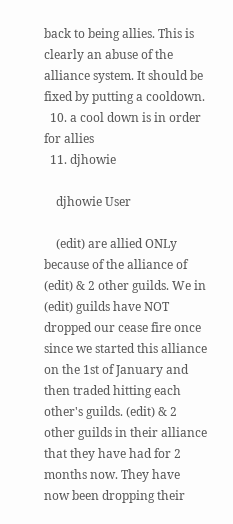back to being allies. This is clearly an abuse of the alliance system. It should be fixed by putting a cooldown.
  10. a cool down is in order for allies
  11. djhowie

    djhowie User

    (edit) are allied ONLy because of the alliance of (edit) & 2 other guilds. We in (edit) guilds have NOT dropped our cease fire once since we started this alliance on the 1st of January and then traded hitting each other's guilds. (edit) & 2 other guilds in their alliance that they have had for 2 months now. They have now been dropping their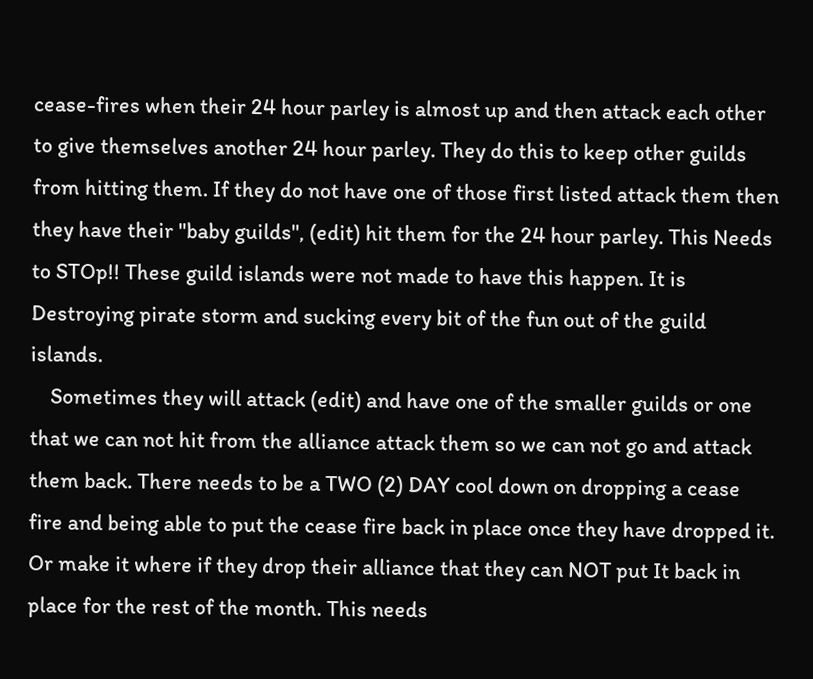cease-fires when their 24 hour parley is almost up and then attack each other to give themselves another 24 hour parley. They do this to keep other guilds from hitting them. If they do not have one of those first listed attack them then they have their "baby guilds", (edit) hit them for the 24 hour parley. This Needs to STOp!! These guild islands were not made to have this happen. It is Destroying pirate storm and sucking every bit of the fun out of the guild islands.
    Sometimes they will attack (edit) and have one of the smaller guilds or one that we can not hit from the alliance attack them so we can not go and attack them back. There needs to be a TWO (2) DAY cool down on dropping a cease fire and being able to put the cease fire back in place once they have dropped it. Or make it where if they drop their alliance that they can NOT put It back in place for the rest of the month. This needs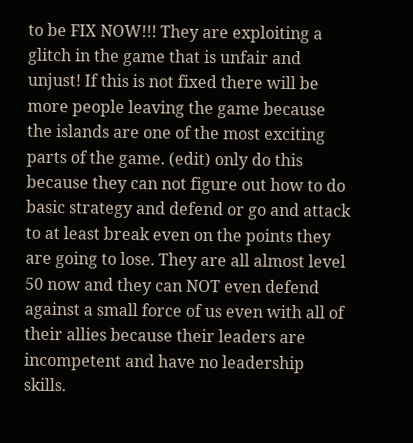to be FIX NOW!!! They are exploiting a glitch in the game that is unfair and unjust! If this is not fixed there will be more people leaving the game because the islands are one of the most exciting parts of the game. (edit) only do this because they can not figure out how to do basic strategy and defend or go and attack to at least break even on the points they are going to lose. They are all almost level 50 now and they can NOT even defend against a small force of us even with all of their allies because their leaders are incompetent and have no leadership skills.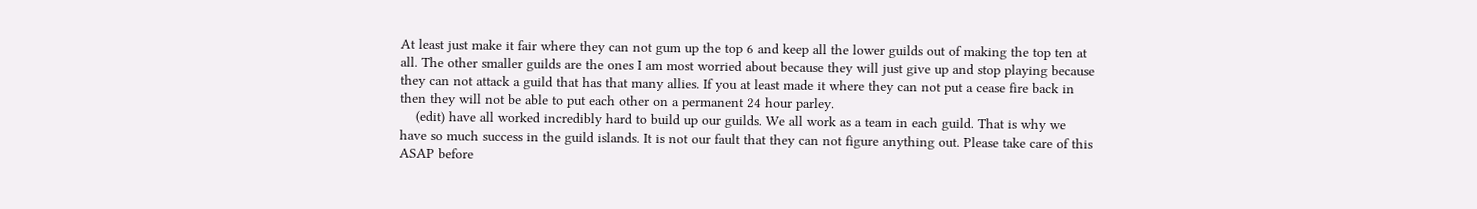At least just make it fair where they can not gum up the top 6 and keep all the lower guilds out of making the top ten at all. The other smaller guilds are the ones I am most worried about because they will just give up and stop playing because they can not attack a guild that has that many allies. If you at least made it where they can not put a cease fire back in then they will not be able to put each other on a permanent 24 hour parley.
    (edit) have all worked incredibly hard to build up our guilds. We all work as a team in each guild. That is why we have so much success in the guild islands. It is not our fault that they can not figure anything out. Please take care of this ASAP before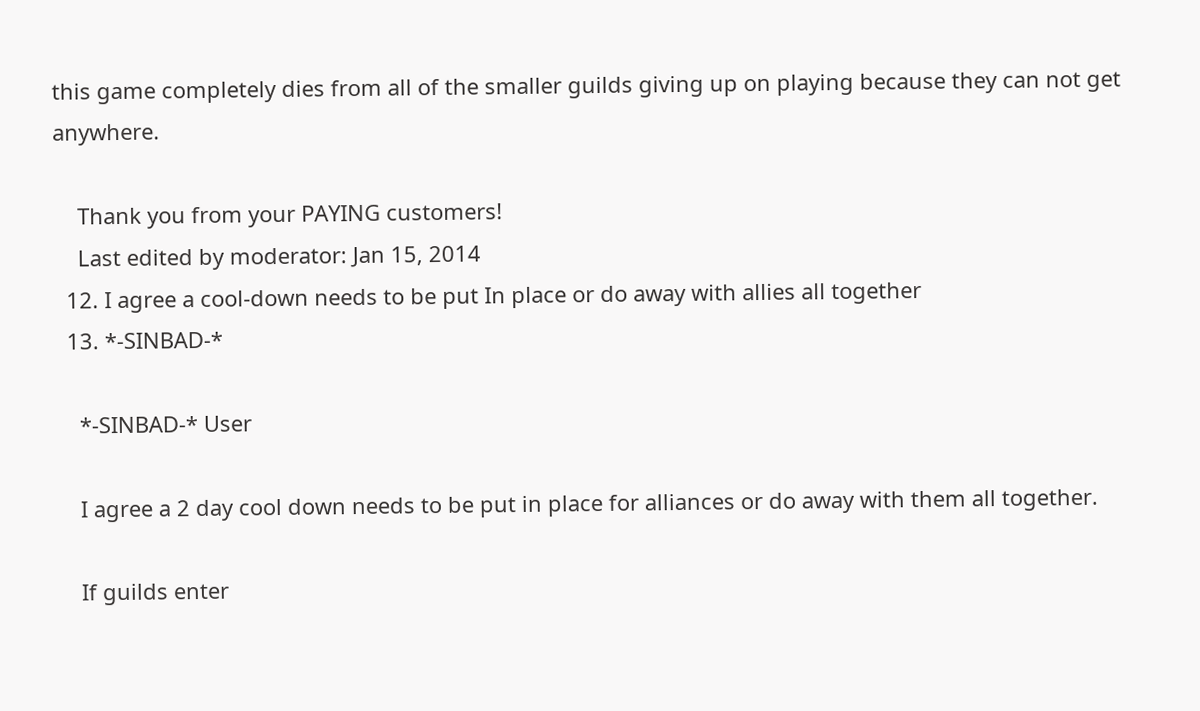this game completely dies from all of the smaller guilds giving up on playing because they can not get anywhere.

    Thank you from your PAYING customers!
    Last edited by moderator: Jan 15, 2014
  12. I agree a cool-down needs to be put In place or do away with allies all together
  13. *-SINBAD-*

    *-SINBAD-* User

    I agree a 2 day cool down needs to be put in place for alliances or do away with them all together.

    If guilds enter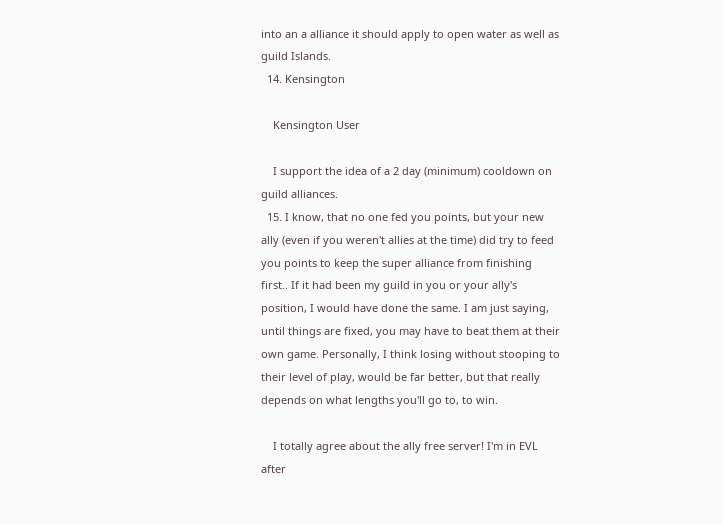into an a alliance it should apply to open water as well as guild Islands.
  14. Kensington

    Kensington User

    I support the idea of a 2 day (minimum) cooldown on guild alliances.
  15. I know, that no one fed you points, but your new ally (even if you weren't allies at the time) did try to feed you points to keep the super alliance from finishing first.. If it had been my guild in you or your ally's position, I would have done the same. I am just saying, until things are fixed, you may have to beat them at their own game. Personally, I think losing without stooping to their level of play, would be far better, but that really depends on what lengths you'll go to, to win.

    I totally agree about the ally free server! I'm in EVL after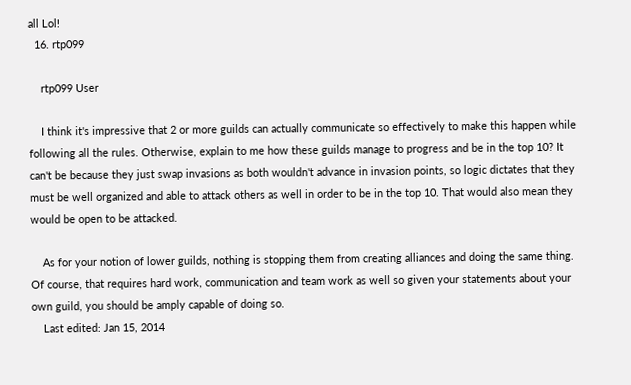all Lol!
  16. rtp099

    rtp099 User

    I think it's impressive that 2 or more guilds can actually communicate so effectively to make this happen while following all the rules. Otherwise, explain to me how these guilds manage to progress and be in the top 10? It can't be because they just swap invasions as both wouldn't advance in invasion points, so logic dictates that they must be well organized and able to attack others as well in order to be in the top 10. That would also mean they would be open to be attacked.

    As for your notion of lower guilds, nothing is stopping them from creating alliances and doing the same thing. Of course, that requires hard work, communication and team work as well so given your statements about your own guild, you should be amply capable of doing so.
    Last edited: Jan 15, 2014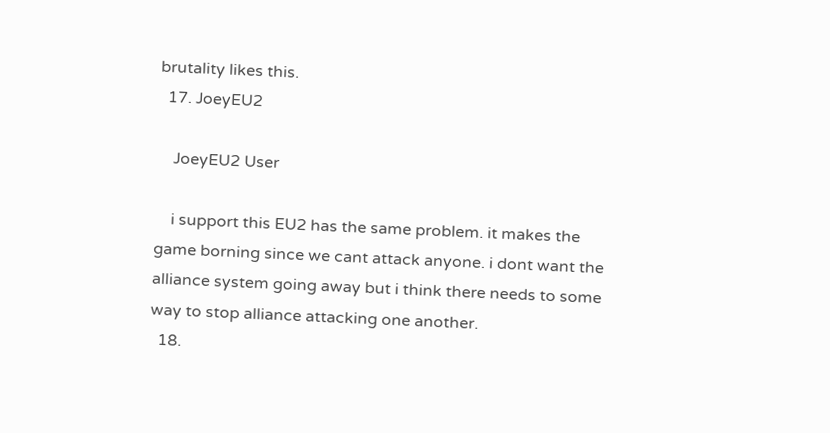brutality likes this.
  17. JoeyEU2

    JoeyEU2 User

    i support this EU2 has the same problem. it makes the game borning since we cant attack anyone. i dont want the alliance system going away but i think there needs to some way to stop alliance attacking one another.
  18.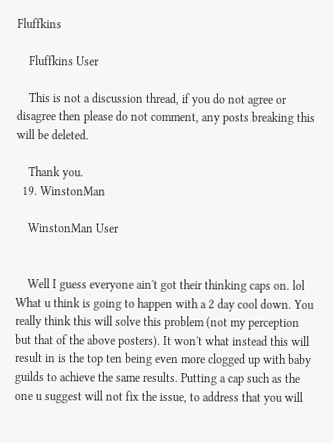Fluffkins

    Fluffkins User

    This is not a discussion thread, if you do not agree or disagree then please do not comment, any posts breaking this will be deleted.

    Thank you.
  19. WinstonMan

    WinstonMan User


    Well I guess everyone ain't got their thinking caps on. lol What u think is going to happen with a 2 day cool down. You really think this will solve this problem (not my perception but that of the above posters). It won't what instead this will result in is the top ten being even more clogged up with baby guilds to achieve the same results. Putting a cap such as the one u suggest will not fix the issue, to address that you will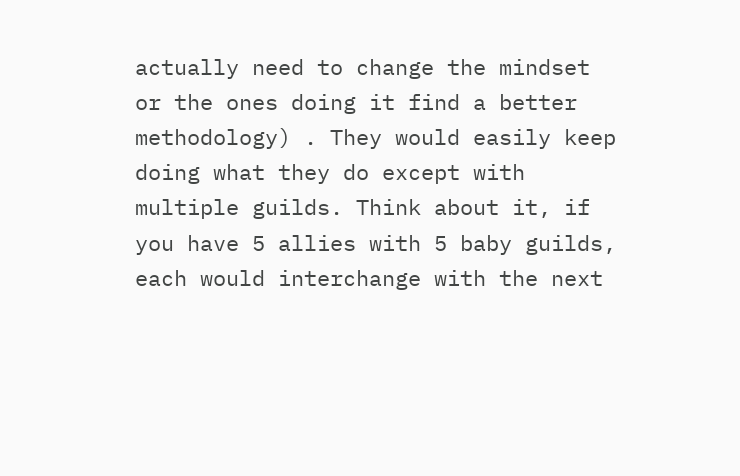actually need to change the mindset or the ones doing it find a better methodology) . They would easily keep doing what they do except with multiple guilds. Think about it, if you have 5 allies with 5 baby guilds, each would interchange with the next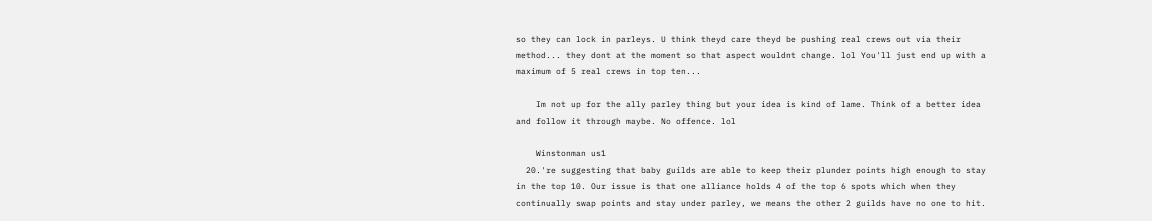so they can lock in parleys. U think theyd care theyd be pushing real crews out via their method... they dont at the moment so that aspect wouldnt change. lol You'll just end up with a maximum of 5 real crews in top ten...

    Im not up for the ally parley thing but your idea is kind of lame. Think of a better idea and follow it through maybe. No offence. lol

    Winstonman us1
  20.'re suggesting that baby guilds are able to keep their plunder points high enough to stay in the top 10. Our issue is that one alliance holds 4 of the top 6 spots which when they continually swap points and stay under parley, we means the other 2 guilds have no one to hit.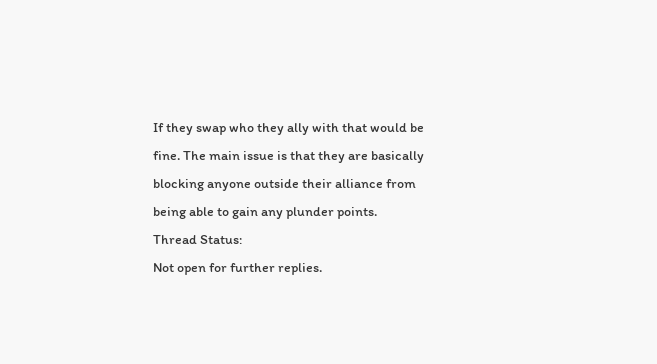If they swap who they ally with that would be fine. The main issue is that they are basically blocking anyone outside their alliance from being able to gain any plunder points.
Thread Status:
Not open for further replies.